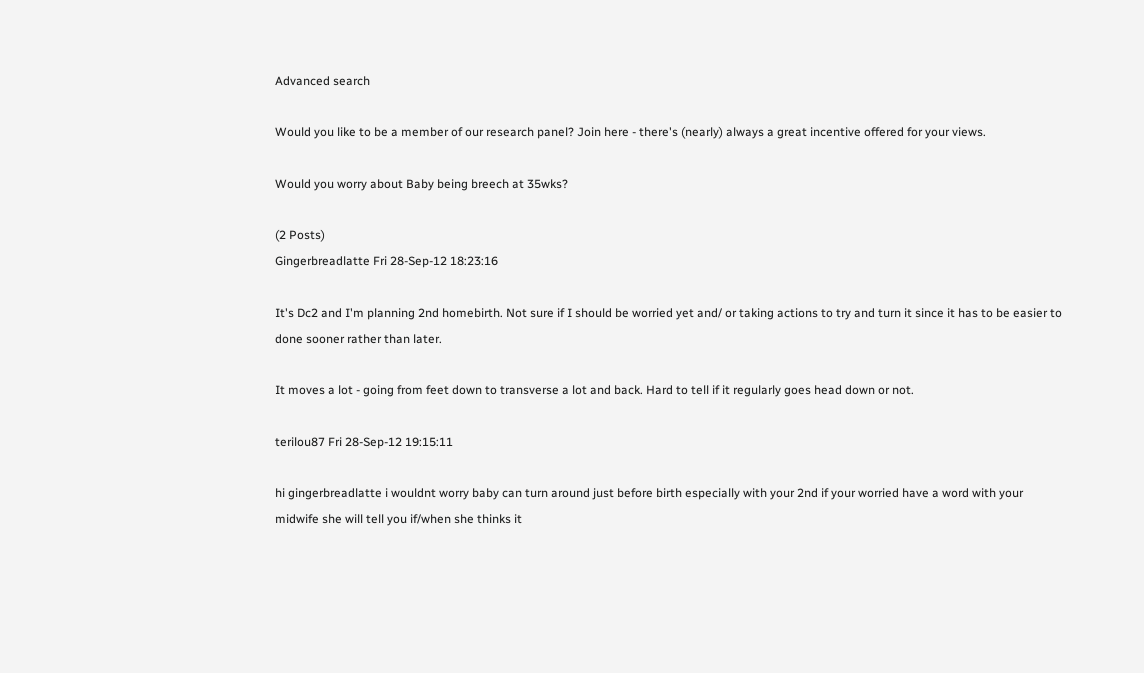Advanced search

Would you like to be a member of our research panel? Join here - there's (nearly) always a great incentive offered for your views.

Would you worry about Baby being breech at 35wks?

(2 Posts)
Gingerbreadlatte Fri 28-Sep-12 18:23:16

It's Dc2 and I'm planning 2nd homebirth. Not sure if I should be worried yet and/ or taking actions to try and turn it since it has to be easier to done sooner rather than later.

It moves a lot - going from feet down to transverse a lot and back. Hard to tell if it regularly goes head down or not.

terilou87 Fri 28-Sep-12 19:15:11

hi gingerbreadlatte i wouldnt worry baby can turn around just before birth especially with your 2nd if your worried have a word with your midwife she will tell you if/when she thinks it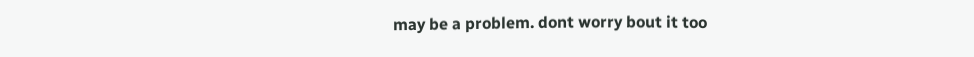may be a problem. dont worry bout it too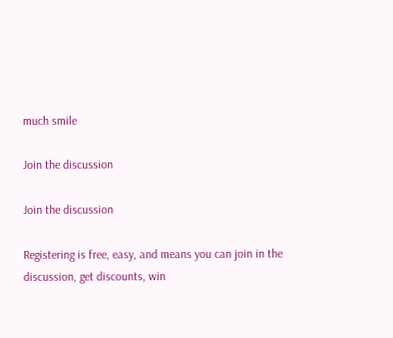much smile

Join the discussion

Join the discussion

Registering is free, easy, and means you can join in the discussion, get discounts, win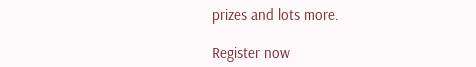prizes and lots more.

Register now